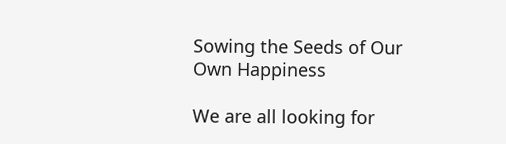Sowing the Seeds of Our Own Happiness

We are all looking for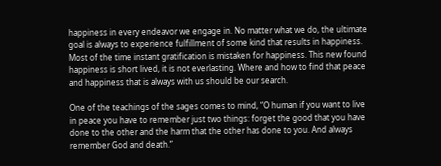happiness in every endeavor we engage in. No matter what we do, the ultimate goal is always to experience fulfillment of some kind that results in happiness. Most of the time instant gratification is mistaken for happiness. This new found happiness is short lived, it is not everlasting. Where and how to find that peace and happiness that is always with us should be our search.

One of the teachings of the sages comes to mind, “O human if you want to live in peace you have to remember just two things: forget the good that you have done to the other and the harm that the other has done to you. And always remember God and death.”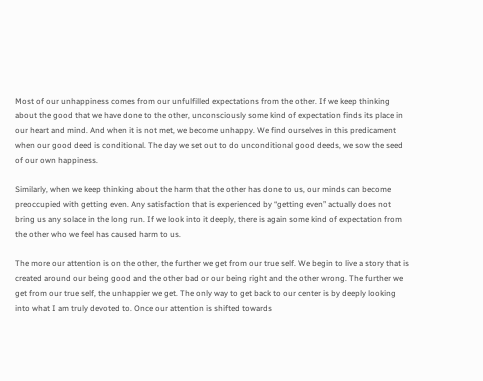Most of our unhappiness comes from our unfulfilled expectations from the other. If we keep thinking about the good that we have done to the other, unconsciously some kind of expectation finds its place in our heart and mind. And when it is not met, we become unhappy. We find ourselves in this predicament when our good deed is conditional. The day we set out to do unconditional good deeds, we sow the seed of our own happiness.

Similarly, when we keep thinking about the harm that the other has done to us, our minds can become preoccupied with getting even. Any satisfaction that is experienced by “getting even” actually does not bring us any solace in the long run. If we look into it deeply, there is again some kind of expectation from the other who we feel has caused harm to us.

The more our attention is on the other, the further we get from our true self. We begin to live a story that is created around our being good and the other bad or our being right and the other wrong. The further we get from our true self, the unhappier we get. The only way to get back to our center is by deeply looking into what I am truly devoted to. Once our attention is shifted towards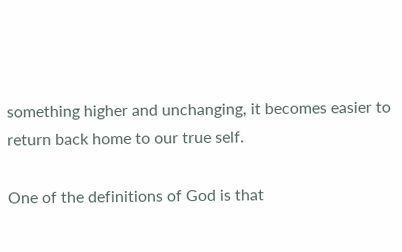something higher and unchanging, it becomes easier to return back home to our true self.

One of the definitions of God is that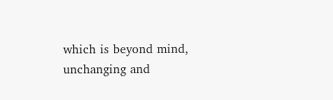which is beyond mind, unchanging and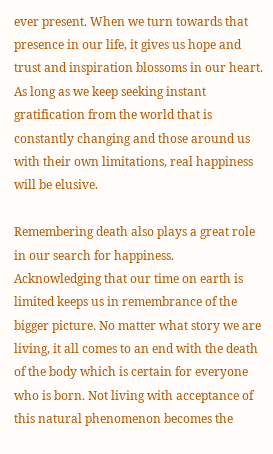ever present. When we turn towards that presence in our life, it gives us hope and trust and inspiration blossoms in our heart. As long as we keep seeking instant gratification from the world that is constantly changing and those around us with their own limitations, real happiness will be elusive.

Remembering death also plays a great role in our search for happiness. Acknowledging that our time on earth is limited keeps us in remembrance of the bigger picture. No matter what story we are living, it all comes to an end with the death of the body which is certain for everyone who is born. Not living with acceptance of this natural phenomenon becomes the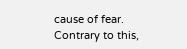cause of fear. Contrary to this,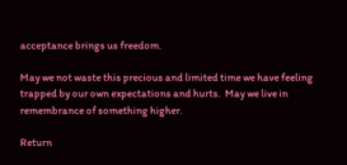acceptance brings us freedom.

May we not waste this precious and limited time we have feeling trapped by our own expectations and hurts.  May we live in remembrance of something higher.

Return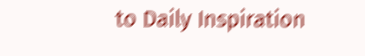to Daily Inspiration